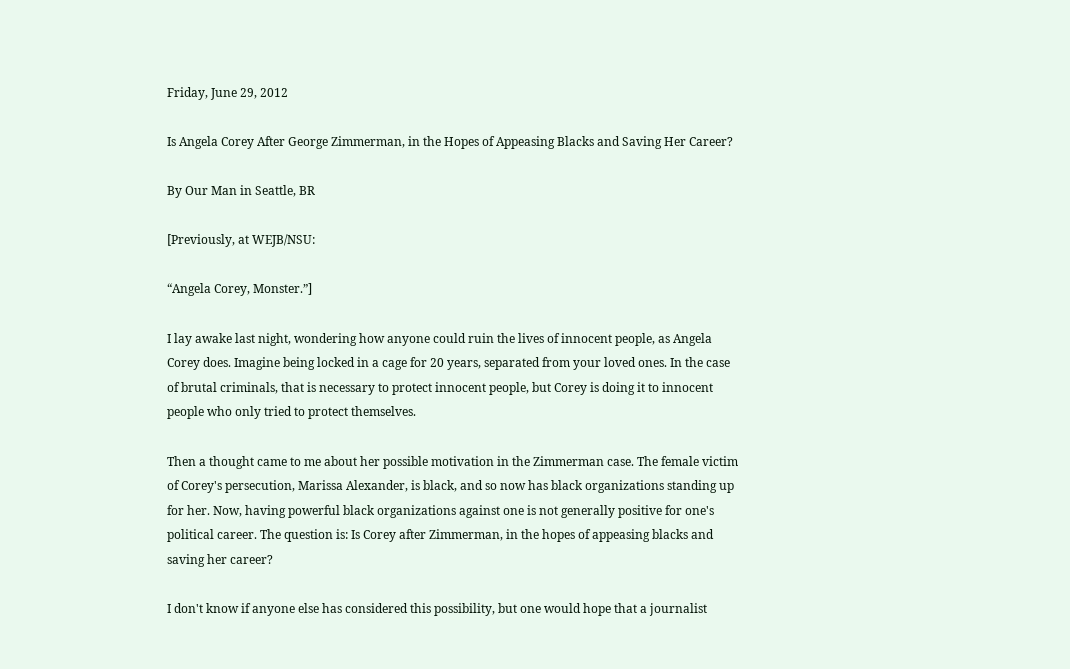Friday, June 29, 2012

Is Angela Corey After George Zimmerman, in the Hopes of Appeasing Blacks and Saving Her Career?

By Our Man in Seattle, BR

[Previously, at WEJB/NSU:

“Angela Corey, Monster.”]

I lay awake last night, wondering how anyone could ruin the lives of innocent people, as Angela Corey does. Imagine being locked in a cage for 20 years, separated from your loved ones. In the case of brutal criminals, that is necessary to protect innocent people, but Corey is doing it to innocent people who only tried to protect themselves.

Then a thought came to me about her possible motivation in the Zimmerman case. The female victim of Corey's persecution, Marissa Alexander, is black, and so now has black organizations standing up for her. Now, having powerful black organizations against one is not generally positive for one's political career. The question is: Is Corey after Zimmerman, in the hopes of appeasing blacks and saving her career?

I don't know if anyone else has considered this possibility, but one would hope that a journalist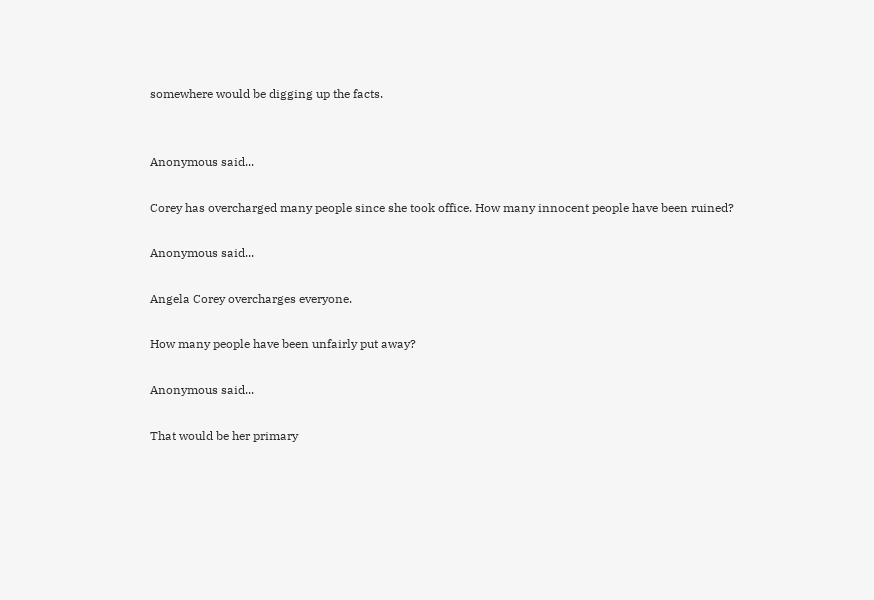somewhere would be digging up the facts.


Anonymous said...

Corey has overcharged many people since she took office. How many innocent people have been ruined?

Anonymous said...

Angela Corey overcharges everyone.

How many people have been unfairly put away?

Anonymous said...

That would be her primary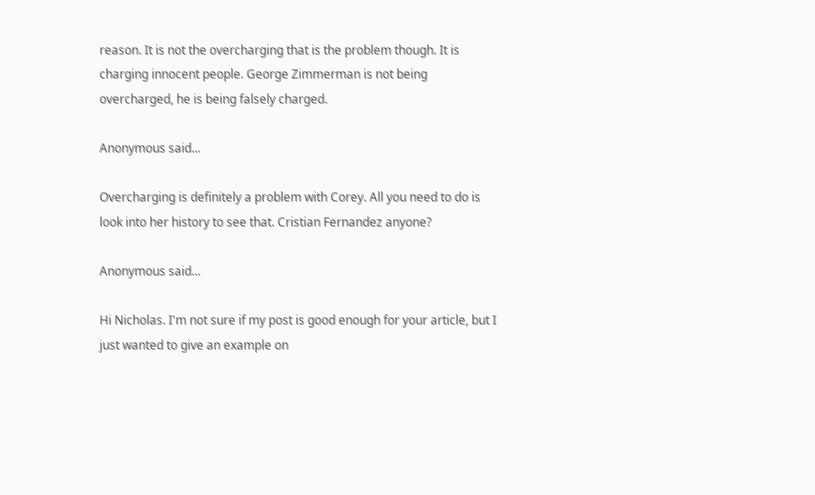reason. It is not the overcharging that is the problem though. It is charging innocent people. George Zimmerman is not being overcharged, he is being falsely charged.

Anonymous said...

Overcharging is definitely a problem with Corey. All you need to do is look into her history to see that. Cristian Fernandez anyone?

Anonymous said...

Hi Nicholas. I'm not sure if my post is good enough for your article, but I just wanted to give an example on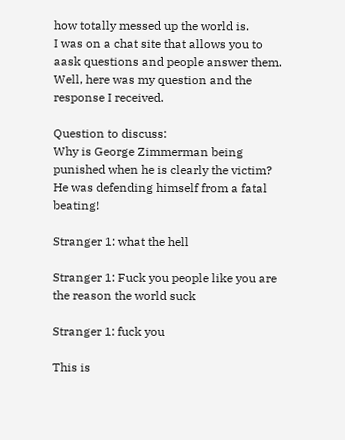how totally messed up the world is.
I was on a chat site that allows you to aask questions and people answer them.
Well, here was my question and the response I received.

Question to discuss:
Why is George Zimmerman being punished when he is clearly the victim? He was defending himself from a fatal beating!

Stranger 1: what the hell

Stranger 1: Fuck you people like you are the reason the world suck

Stranger 1: fuck you

This is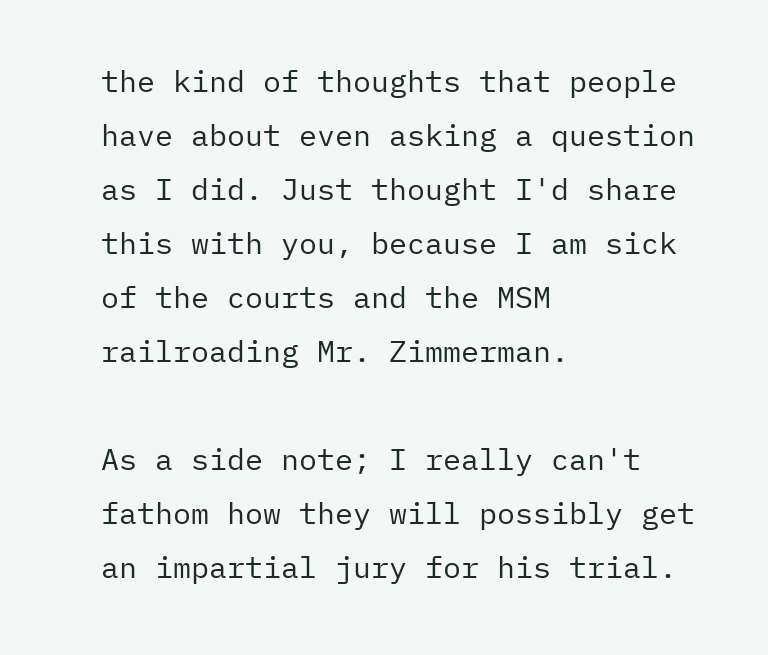the kind of thoughts that people have about even asking a question as I did. Just thought I'd share this with you, because I am sick of the courts and the MSM railroading Mr. Zimmerman.

As a side note; I really can't fathom how they will possibly get an impartial jury for his trial.